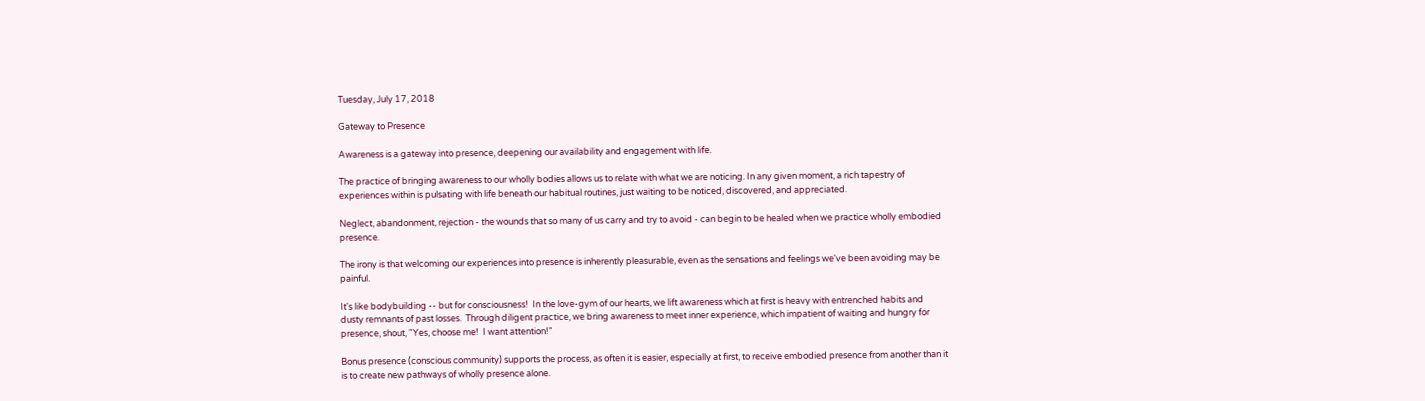Tuesday, July 17, 2018

Gateway to Presence

Awareness is a gateway into presence, deepening our availability and engagement with life.

The practice of bringing awareness to our wholly bodies allows us to relate with what we are noticing. In any given moment, a rich tapestry of experiences within is pulsating with life beneath our habitual routines, just waiting to be noticed, discovered, and appreciated.

Neglect, abandonment, rejection - the wounds that so many of us carry and try to avoid - can begin to be healed when we practice wholly embodied presence.

The irony is that welcoming our experiences into presence is inherently pleasurable, even as the sensations and feelings we've been avoiding may be painful.

It's like bodybuilding -- but for consciousness!  In the love-gym of our hearts, we lift awareness which at first is heavy with entrenched habits and dusty remnants of past losses.  Through diligent practice, we bring awareness to meet inner experience, which impatient of waiting and hungry for presence, shout, "Yes, choose me!  I want attention!"

Bonus presence (conscious community) supports the process, as often it is easier, especially at first, to receive embodied presence from another than it is to create new pathways of wholly presence alone.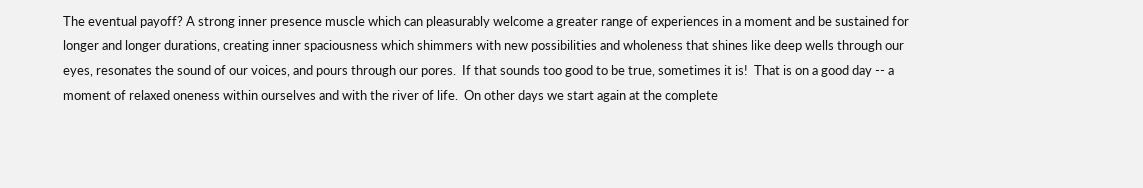The eventual payoff? A strong inner presence muscle which can pleasurably welcome a greater range of experiences in a moment and be sustained for longer and longer durations, creating inner spaciousness which shimmers with new possibilities and wholeness that shines like deep wells through our eyes, resonates the sound of our voices, and pours through our pores.  If that sounds too good to be true, sometimes it is!  That is on a good day -- a moment of relaxed oneness within ourselves and with the river of life.  On other days we start again at the complete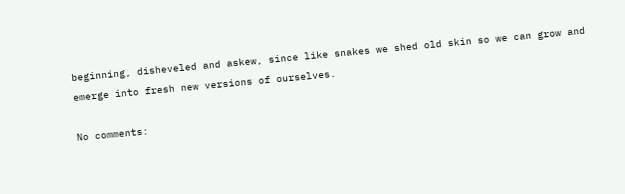beginning, disheveled and askew, since like snakes we shed old skin so we can grow and emerge into fresh new versions of ourselves.

No comments: